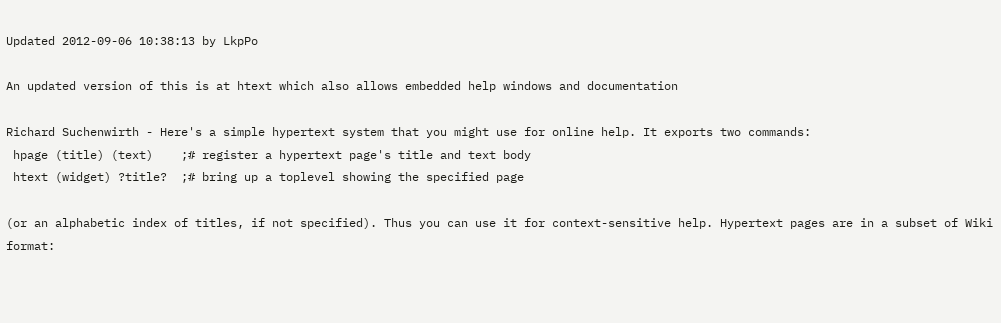Updated 2012-09-06 10:38:13 by LkpPo

An updated version of this is at htext which also allows embedded help windows and documentation

Richard Suchenwirth - Here's a simple hypertext system that you might use for online help. It exports two commands:
 hpage (title) (text)    ;# register a hypertext page's title and text body
 htext (widget) ?title?  ;# bring up a toplevel showing the specified page

(or an alphabetic index of titles, if not specified). Thus you can use it for context-sensitive help. Hypertext pages are in a subset of Wiki format: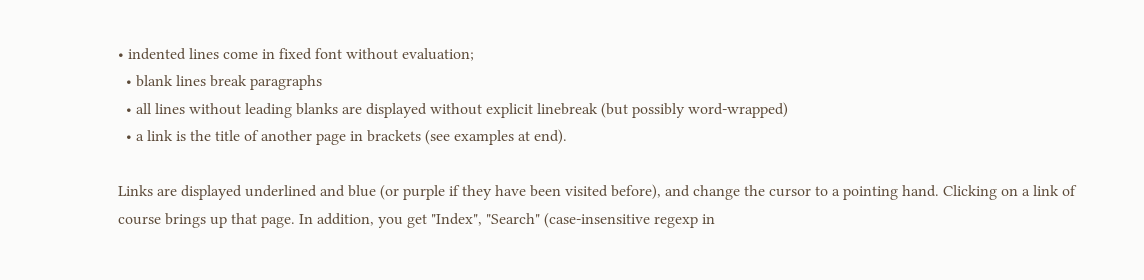• indented lines come in fixed font without evaluation;
  • blank lines break paragraphs
  • all lines without leading blanks are displayed without explicit linebreak (but possibly word-wrapped)
  • a link is the title of another page in brackets (see examples at end).

Links are displayed underlined and blue (or purple if they have been visited before), and change the cursor to a pointing hand. Clicking on a link of course brings up that page. In addition, you get "Index", "Search" (case-insensitive regexp in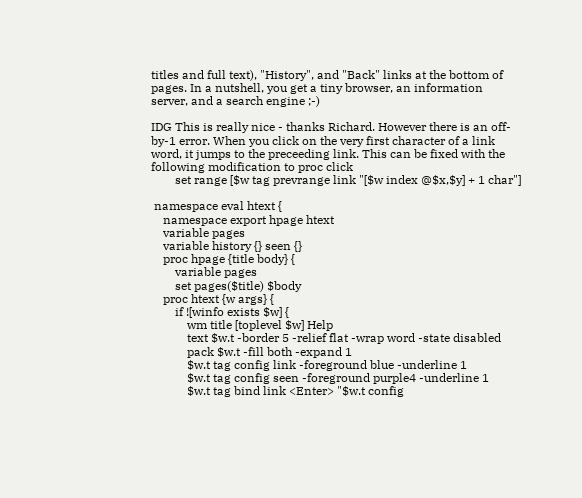titles and full text), "History", and "Back" links at the bottom of pages. In a nutshell, you get a tiny browser, an information server, and a search engine ;-)

IDG This is really nice - thanks Richard. However there is an off-by-1 error. When you click on the very first character of a link word, it jumps to the preceeding link. This can be fixed with the following modification to proc click
        set range [$w tag prevrange link "[$w index @$x,$y] + 1 char"]

 namespace eval htext {
    namespace export hpage htext
    variable pages
    variable history {} seen {}
    proc hpage {title body} {
        variable pages
        set pages($title) $body
    proc htext {w args} {
        if ![winfo exists $w] {
            wm title [toplevel $w] Help
            text $w.t -border 5 -relief flat -wrap word -state disabled
            pack $w.t -fill both -expand 1
            $w.t tag config link -foreground blue -underline 1
            $w.t tag config seen -foreground purple4 -underline 1
            $w.t tag bind link <Enter> "$w.t config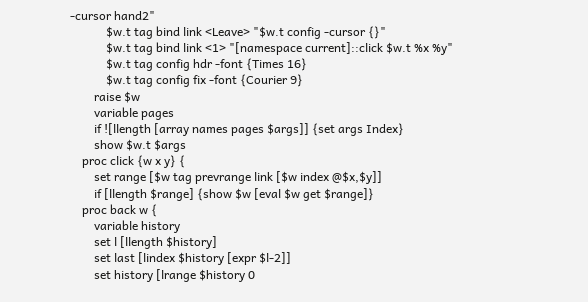-cursor hand2"
            $w.t tag bind link <Leave> "$w.t config -cursor {}"
            $w.t tag bind link <1> "[namespace current]::click $w.t %x %y"
            $w.t tag config hdr -font {Times 16}
            $w.t tag config fix -font {Courier 9}
        raise $w
        variable pages
        if ![llength [array names pages $args]] {set args Index}
        show $w.t $args
    proc click {w x y} {
        set range [$w tag prevrange link [$w index @$x,$y]]
        if [llength $range] {show $w [eval $w get $range]}
    proc back w {
        variable history
        set l [llength $history]
        set last [lindex $history [expr $l-2]]
        set history [lrange $history 0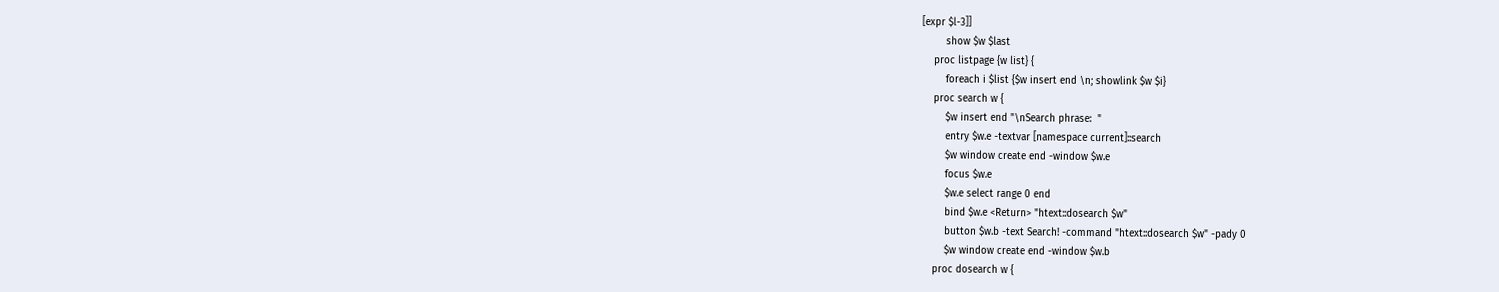[expr $l-3]]
        show $w $last
    proc listpage {w list} {
        foreach i $list {$w insert end \n; showlink $w $i}
    proc search w {
        $w insert end "\nSearch phrase:  "
        entry $w.e -textvar [namespace current]::search
        $w window create end -window $w.e
        focus $w.e
        $w.e select range 0 end
        bind $w.e <Return> "htext::dosearch $w"
        button $w.b -text Search! -command "htext::dosearch $w" -pady 0
        $w window create end -window $w.b
    proc dosearch w {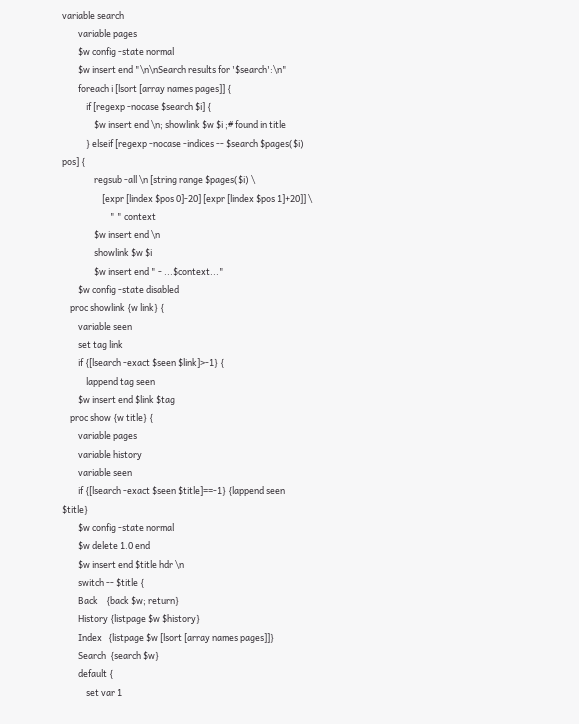variable search
        variable pages
        $w config -state normal
        $w insert end "\n\nSearch results for '$search':\n"
        foreach i [lsort [array names pages]] {
            if [regexp -nocase $search $i] {
                $w insert end \n; showlink $w $i ;# found in title
            } elseif [regexp -nocase -indices -- $search $pages($i) pos] {
                regsub -all \n [string range $pages($i) \
                    [expr [lindex $pos 0]-20] [expr [lindex $pos 1]+20]] \
                        " " context
                $w insert end \n
                showlink $w $i
                $w insert end " - ...$context..."
        $w config -state disabled
    proc showlink {w link} {
        variable seen
        set tag link
        if {[lsearch -exact $seen $link]>-1} {
            lappend tag seen
        $w insert end $link $tag
    proc show {w title} {
        variable pages
        variable history
        variable seen
        if {[lsearch -exact $seen $title]==-1} {lappend seen $title}
        $w config -state normal
        $w delete 1.0 end
        $w insert end $title hdr \n
        switch -- $title {
        Back    {back $w; return}
        History {listpage $w $history}
        Index   {listpage $w [lsort [array names pages]]}
        Search  {search $w}
        default {
            set var 1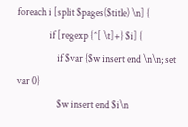foreach i [split $pages($title) \n] {
                if [regexp {^[ \t]+} $i] {
                    if $var {$w insert end \n\n; set var 0}
                    $w insert end $i\n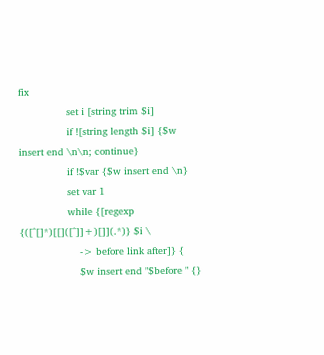fix
                set i [string trim $i]
                if ![string length $i] {$w insert end \n\n; continue}
                if !$var {$w insert end \n}
                set var 1
                while {[regexp {([^[]*)[[]([^]]+)[]](.*)} $i \
                    -> before link after]} {
                    $w insert end "$before " {}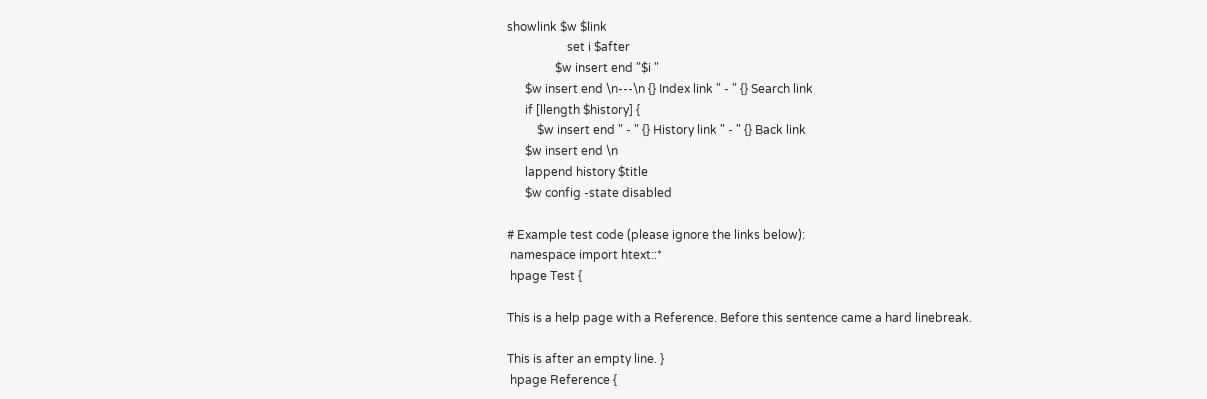showlink $w $link
                    set i $after
                $w insert end "$i "
      $w insert end \n---\n {} Index link " - " {} Search link
      if [llength $history] {
          $w insert end " - " {} History link " - " {} Back link
      $w insert end \n
      lappend history $title
      $w config -state disabled

# Example test code (please ignore the links below):
 namespace import htext::*
 hpage Test {

This is a help page with a Reference. Before this sentence came a hard linebreak.

This is after an empty line. }
 hpage Reference {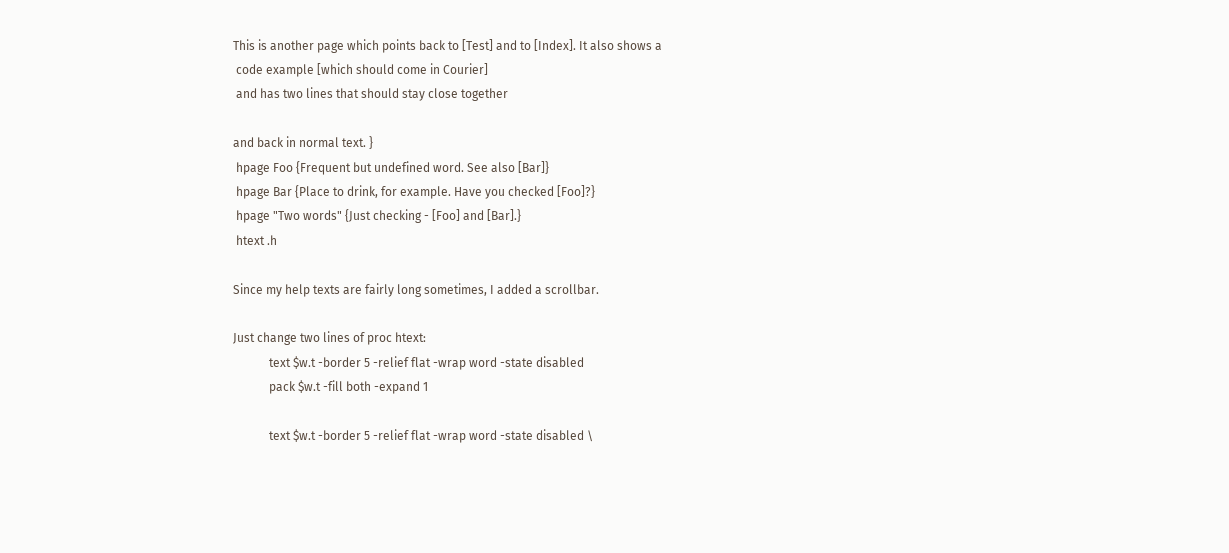This is another page which points back to [Test] and to [Index]. It also shows a
 code example [which should come in Courier]
 and has two lines that should stay close together

and back in normal text. }
 hpage Foo {Frequent but undefined word. See also [Bar]}
 hpage Bar {Place to drink, for example. Have you checked [Foo]?}
 hpage "Two words" {Just checking - [Foo] and [Bar].}
 htext .h

Since my help texts are fairly long sometimes, I added a scrollbar.

Just change two lines of proc htext:
            text $w.t -border 5 -relief flat -wrap word -state disabled
            pack $w.t -fill both -expand 1

            text $w.t -border 5 -relief flat -wrap word -state disabled \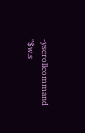-yscrollcommand "$w.s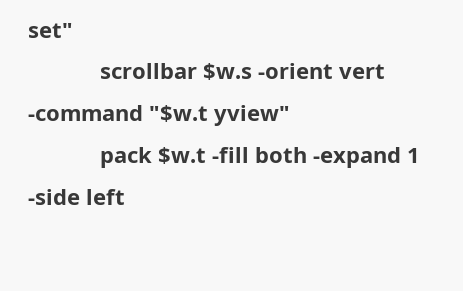set"
            scrollbar $w.s -orient vert -command "$w.t yview"
            pack $w.t -fill both -expand 1 -side left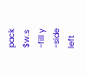pack $w.s -fill y -side left